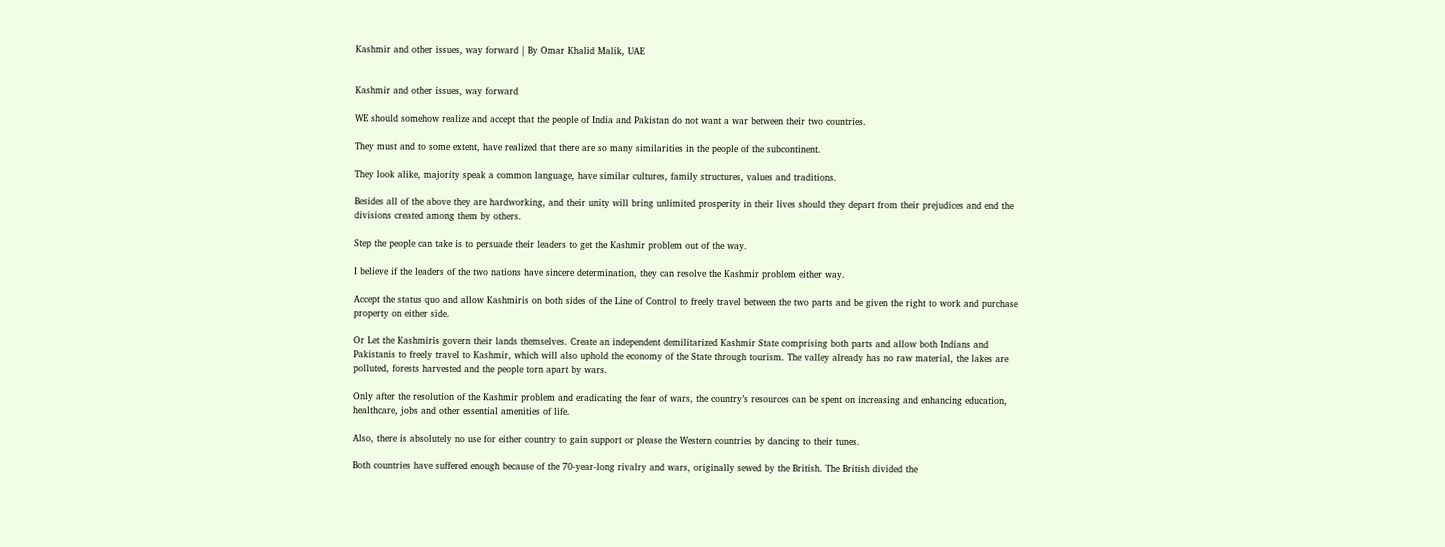Kashmir and other issues, way forward | By Omar Khalid Malik, UAE


Kashmir and other issues, way forward

WE should somehow realize and accept that the people of India and Pakistan do not want a war between their two countries.

They must and to some extent, have realized that there are so many similarities in the people of the subcontinent.

They look alike, majority speak a common language, have similar cultures, family structures, values and traditions.

Besides all of the above they are hardworking, and their unity will bring unlimited prosperity in their lives should they depart from their prejudices and end the divisions created among them by others.

Step the people can take is to persuade their leaders to get the Kashmir problem out of the way.

I believe if the leaders of the two nations have sincere determination, they can resolve the Kashmir problem either way.

Accept the status quo and allow Kashmiris on both sides of the Line of Control to freely travel between the two parts and be given the right to work and purchase property on either side.

Or Let the Kashmiris govern their lands themselves. Create an independent demilitarized Kashmir State comprising both parts and allow both Indians and Pakistanis to freely travel to Kashmir, which will also uphold the economy of the State through tourism. The valley already has no raw material, the lakes are polluted, forests harvested and the people torn apart by wars.

Only after the resolution of the Kashmir problem and eradicating the fear of wars, the country’s resources can be spent on increasing and enhancing education, healthcare, jobs and other essential amenities of life.

Also, there is absolutely no use for either country to gain support or please the Western countries by dancing to their tunes.

Both countries have suffered enough because of the 70-year-long rivalry and wars, originally sewed by the British. The British divided the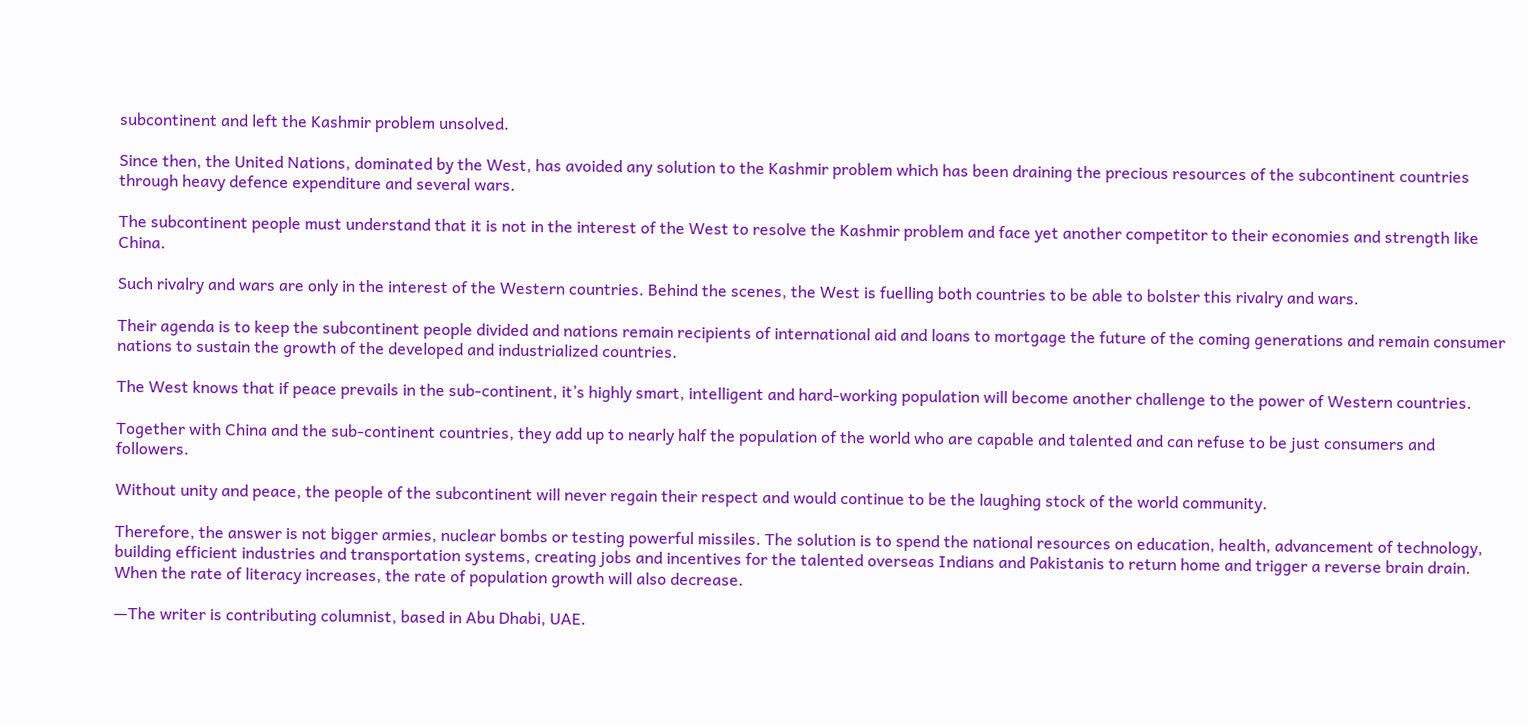subcontinent and left the Kashmir problem unsolved.

Since then, the United Nations, dominated by the West, has avoided any solution to the Kashmir problem which has been draining the precious resources of the subcontinent countries through heavy defence expenditure and several wars.

The subcontinent people must understand that it is not in the interest of the West to resolve the Kashmir problem and face yet another competitor to their economies and strength like China.

Such rivalry and wars are only in the interest of the Western countries. Behind the scenes, the West is fuelling both countries to be able to bolster this rivalry and wars.

Their agenda is to keep the subcontinent people divided and nations remain recipients of international aid and loans to mortgage the future of the coming generations and remain consumer nations to sustain the growth of the developed and industrialized countries.

The West knows that if peace prevails in the sub-continent, it’s highly smart, intelligent and hard-working population will become another challenge to the power of Western countries.

Together with China and the sub-continent countries, they add up to nearly half the population of the world who are capable and talented and can refuse to be just consumers and followers.

Without unity and peace, the people of the subcontinent will never regain their respect and would continue to be the laughing stock of the world community.

Therefore, the answer is not bigger armies, nuclear bombs or testing powerful missiles. The solution is to spend the national resources on education, health, advancement of technology, building efficient industries and transportation systems, creating jobs and incentives for the talented overseas Indians and Pakistanis to return home and trigger a reverse brain drain. When the rate of literacy increases, the rate of population growth will also decrease.

—The writer is contributing columnist, based in Abu Dhabi, UAE.